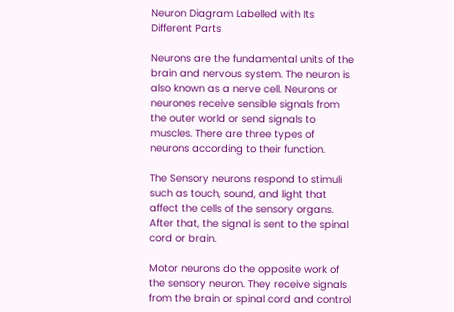Neuron Diagram Labelled with Its Different Parts

Neurons are the fundamental units of the brain and nervous system. The neuron is also known as a nerve cell. Neurons or neurones receive sensible signals from the outer world or send signals to muscles. There are three types of neurons according to their function.

The Sensory neurons respond to stimuli such as touch, sound, and light that affect the cells of the sensory organs. After that, the signal is sent to the spinal cord or brain.

Motor neurons do the opposite work of the sensory neuron. They receive signals from the brain or spinal cord and control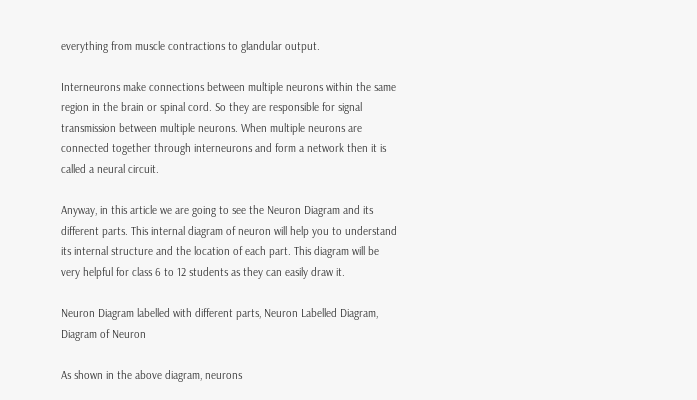everything from muscle contractions to glandular output.

Interneurons make connections between multiple neurons within the same region in the brain or spinal cord. So they are responsible for signal transmission between multiple neurons. When multiple neurons are connected together through interneurons and form a network then it is called a neural circuit.

Anyway, in this article we are going to see the Neuron Diagram and its different parts. This internal diagram of neuron will help you to understand its internal structure and the location of each part. This diagram will be very helpful for class 6 to 12 students as they can easily draw it.

Neuron Diagram labelled with different parts, Neuron Labelled Diagram, Diagram of Neuron

As shown in the above diagram, neurons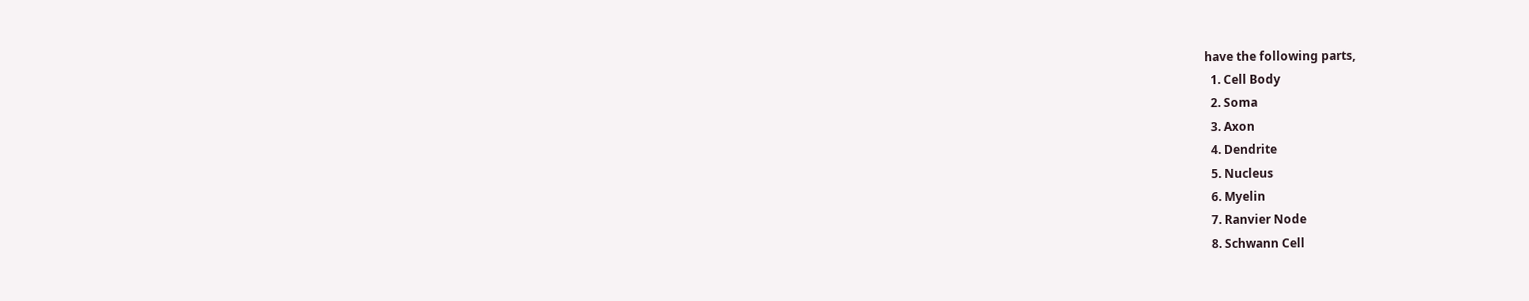have the following parts,
  1. Cell Body
  2. Soma
  3. Axon
  4. Dendrite
  5. Nucleus
  6. Myelin
  7. Ranvier Node
  8. Schwann Cell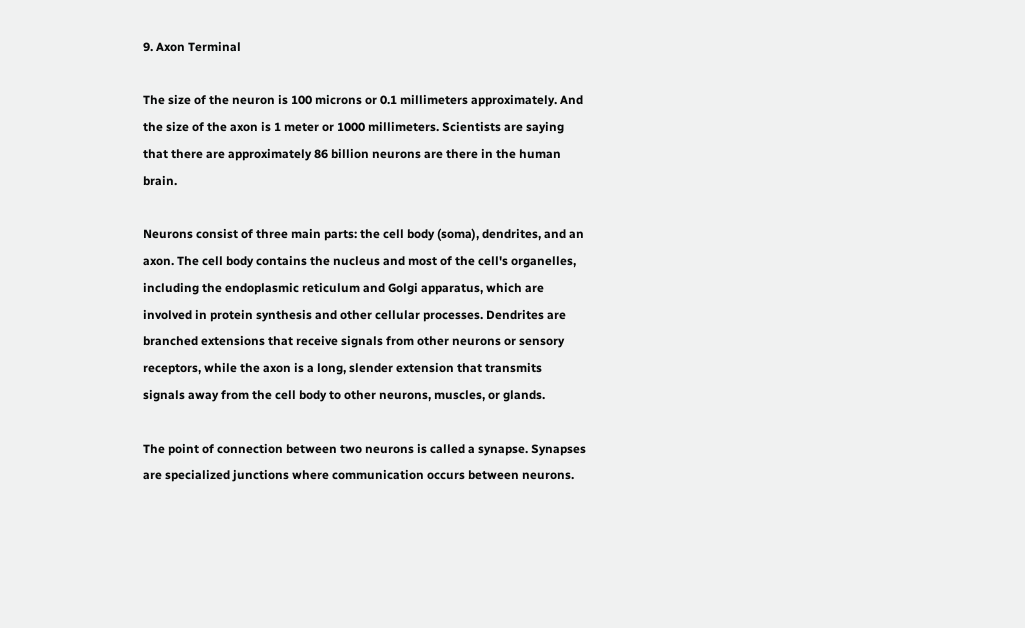9. Axon Terminal

The size of the neuron is 100 microns or 0.1 millimeters approximately. And the size of the axon is 1 meter or 1000 millimeters. Scientists are saying that there are approximately 86 billion neurons are there in the human brain.

Neurons consist of three main parts: the cell body (soma), dendrites, and an axon. The cell body contains the nucleus and most of the cell's organelles, including the endoplasmic reticulum and Golgi apparatus, which are involved in protein synthesis and other cellular processes. Dendrites are branched extensions that receive signals from other neurons or sensory receptors, while the axon is a long, slender extension that transmits signals away from the cell body to other neurons, muscles, or glands.

The point of connection between two neurons is called a synapse. Synapses are specialized junctions where communication occurs between neurons.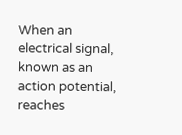When an electrical signal, known as an action potential, reaches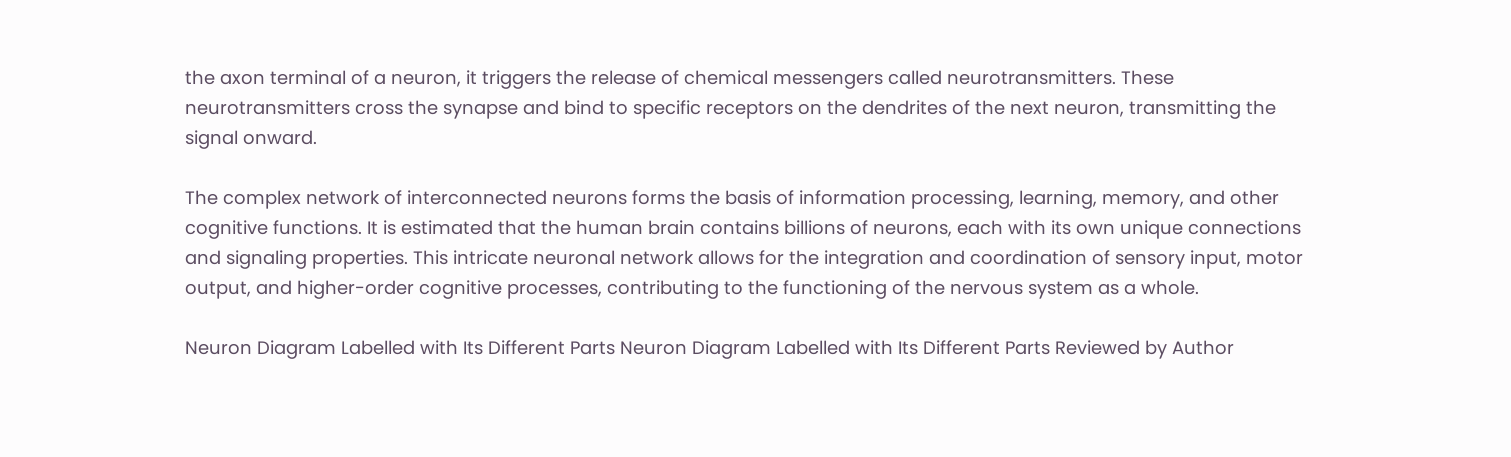the axon terminal of a neuron, it triggers the release of chemical messengers called neurotransmitters. These neurotransmitters cross the synapse and bind to specific receptors on the dendrites of the next neuron, transmitting the signal onward.

The complex network of interconnected neurons forms the basis of information processing, learning, memory, and other cognitive functions. It is estimated that the human brain contains billions of neurons, each with its own unique connections and signaling properties. This intricate neuronal network allows for the integration and coordination of sensory input, motor output, and higher-order cognitive processes, contributing to the functioning of the nervous system as a whole.

Neuron Diagram Labelled with Its Different Parts Neuron Diagram Labelled with Its Different Parts Reviewed by Author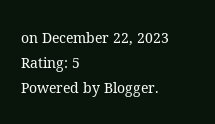on December 22, 2023 Rating: 5
Powered by Blogger.